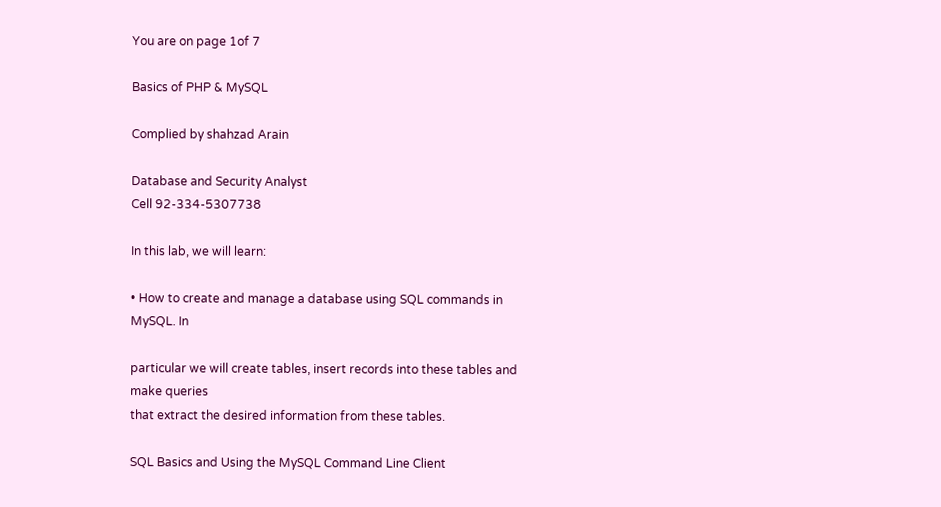You are on page 1of 7

Basics of PHP & MySQL

Complied by shahzad Arain

Database and Security Analyst
Cell 92-334-5307738

In this lab, we will learn:

• How to create and manage a database using SQL commands in MySQL. In

particular we will create tables, insert records into these tables and make queries
that extract the desired information from these tables.

SQL Basics and Using the MySQL Command Line Client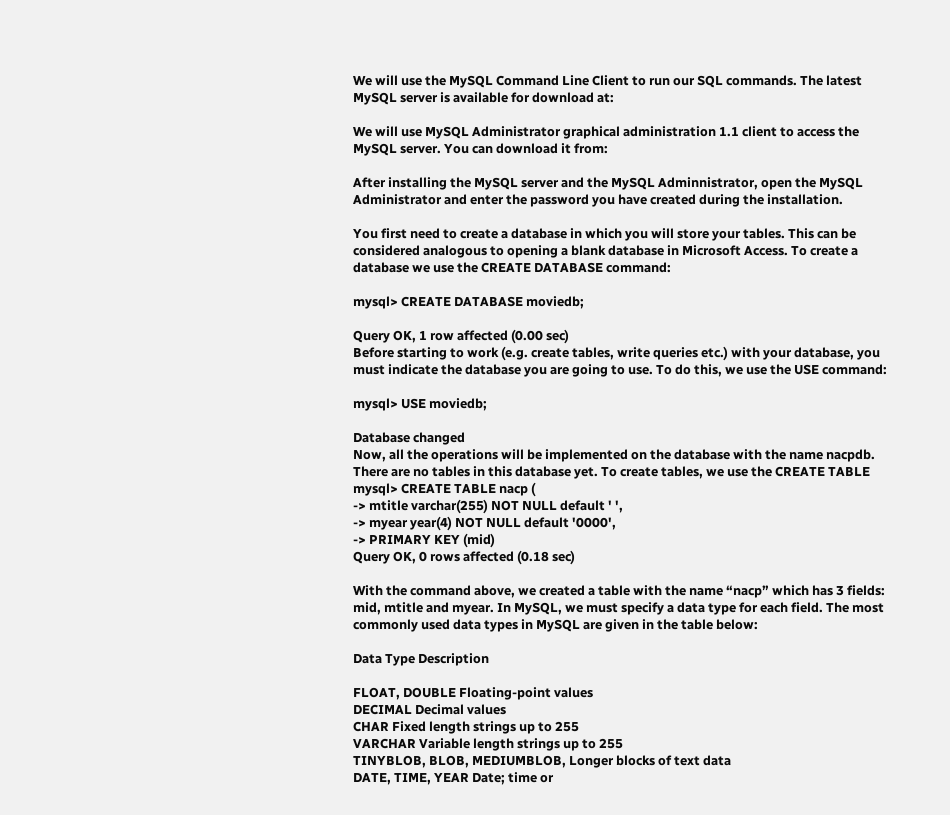We will use the MySQL Command Line Client to run our SQL commands. The latest
MySQL server is available for download at:

We will use MySQL Administrator graphical administration 1.1 client to access the
MySQL server. You can download it from:

After installing the MySQL server and the MySQL Adminnistrator, open the MySQL
Administrator and enter the password you have created during the installation.

You first need to create a database in which you will store your tables. This can be
considered analogous to opening a blank database in Microsoft Access. To create a
database we use the CREATE DATABASE command:

mysql> CREATE DATABASE moviedb;

Query OK, 1 row affected (0.00 sec)
Before starting to work (e.g. create tables, write queries etc.) with your database, you
must indicate the database you are going to use. To do this, we use the USE command:

mysql> USE moviedb;

Database changed
Now, all the operations will be implemented on the database with the name nacpdb.
There are no tables in this database yet. To create tables, we use the CREATE TABLE
mysql> CREATE TABLE nacp (
-> mtitle varchar(255) NOT NULL default ' ',
-> myear year(4) NOT NULL default '0000',
-> PRIMARY KEY (mid)
Query OK, 0 rows affected (0.18 sec)

With the command above, we created a table with the name “nacp” which has 3 fields:
mid, mtitle and myear. In MySQL, we must specify a data type for each field. The most
commonly used data types in MySQL are given in the table below:

Data Type Description

FLOAT, DOUBLE Floating-point values
DECIMAL Decimal values
CHAR Fixed length strings up to 255
VARCHAR Variable length strings up to 255
TINYBLOB, BLOB, MEDIUMBLOB, Longer blocks of text data
DATE, TIME, YEAR Date; time or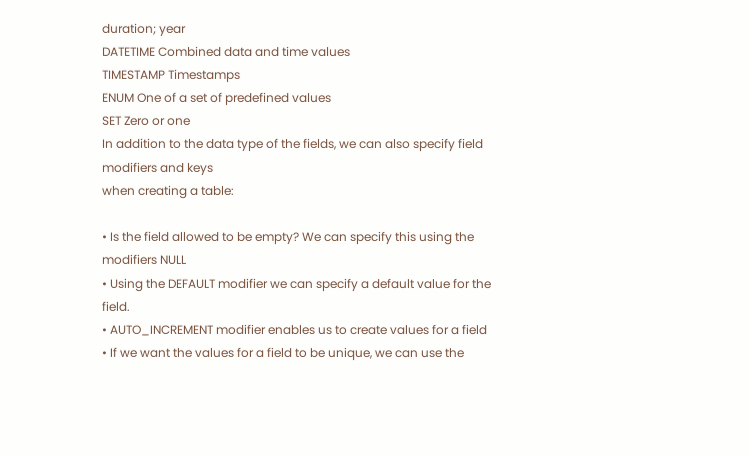duration; year
DATETIME Combined data and time values
TIMESTAMP Timestamps
ENUM One of a set of predefined values
SET Zero or one
In addition to the data type of the fields, we can also specify field modifiers and keys
when creating a table:

• Is the field allowed to be empty? We can specify this using the modifiers NULL
• Using the DEFAULT modifier we can specify a default value for the field.
• AUTO_INCREMENT modifier enables us to create values for a field
• If we want the values for a field to be unique, we can use the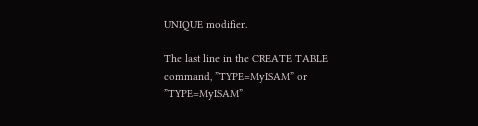UNIQUE modifier.

The last line in the CREATE TABLE command, ”TYPE=MyISAM” or ”TYPE=MyISAM”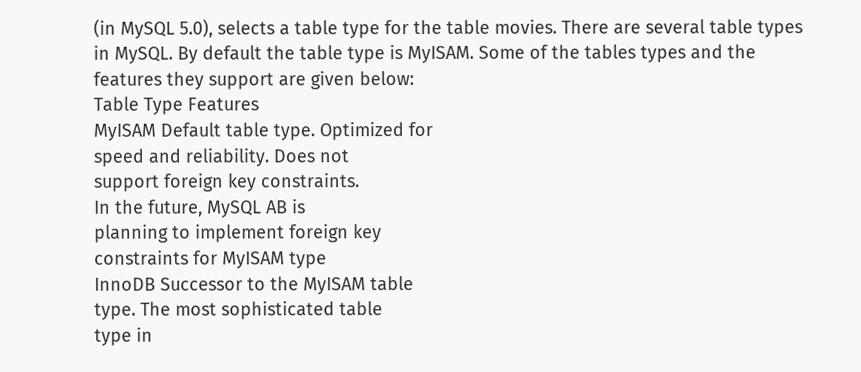(in MySQL 5.0), selects a table type for the table movies. There are several table types
in MySQL. By default the table type is MyISAM. Some of the tables types and the
features they support are given below:
Table Type Features
MyISAM Default table type. Optimized for
speed and reliability. Does not
support foreign key constraints.
In the future, MySQL AB is
planning to implement foreign key
constraints for MyISAM type
InnoDB Successor to the MyISAM table
type. The most sophisticated table
type in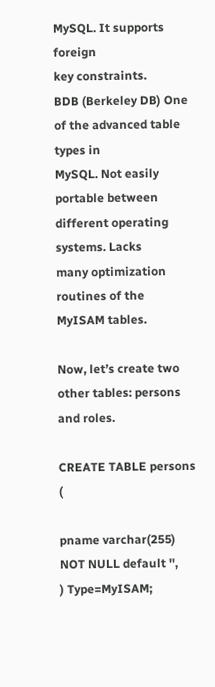MySQL. It supports foreign
key constraints.
BDB (Berkeley DB) One of the advanced table types in
MySQL. Not easily portable between
different operating systems. Lacks
many optimization routines of the
MyISAM tables.

Now, let’s create two other tables: persons and roles.

CREATE TABLE persons (

pname varchar(255) NOT NULL default '',
) Type=MyISAM;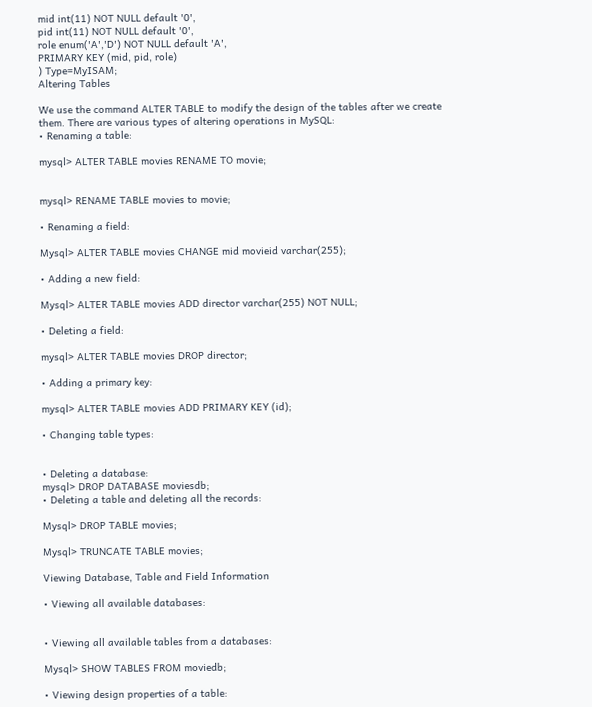mid int(11) NOT NULL default '0',
pid int(11) NOT NULL default '0',
role enum('A','D') NOT NULL default 'A',
PRIMARY KEY (mid, pid, role)
) Type=MyISAM;
Altering Tables

We use the command ALTER TABLE to modify the design of the tables after we create
them. There are various types of altering operations in MySQL:
• Renaming a table:

mysql> ALTER TABLE movies RENAME TO movie;


mysql> RENAME TABLE movies to movie;

• Renaming a field:

Mysql> ALTER TABLE movies CHANGE mid movieid varchar(255);

• Adding a new field:

Mysql> ALTER TABLE movies ADD director varchar(255) NOT NULL;

• Deleting a field:

mysql> ALTER TABLE movies DROP director;

• Adding a primary key:

mysql> ALTER TABLE movies ADD PRIMARY KEY (id);

• Changing table types:


• Deleting a database:
mysql> DROP DATABASE moviesdb;
• Deleting a table and deleting all the records:

Mysql> DROP TABLE movies;

Mysql> TRUNCATE TABLE movies;

Viewing Database, Table and Field Information

• Viewing all available databases:


• Viewing all available tables from a databases:

Mysql> SHOW TABLES FROM moviedb;

• Viewing design properties of a table: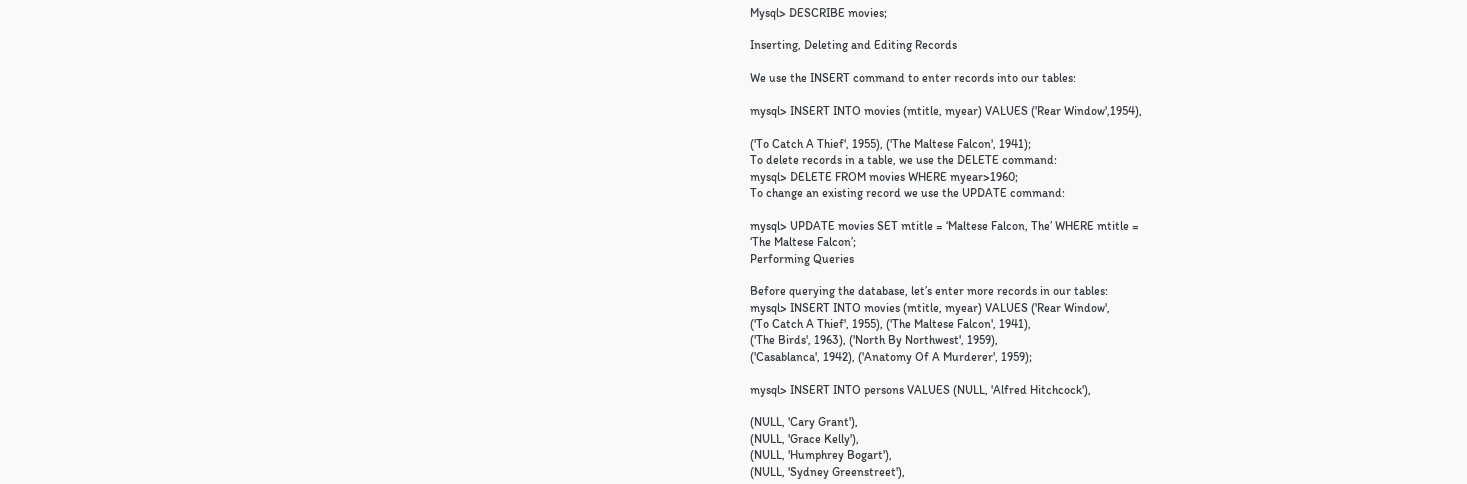Mysql> DESCRIBE movies;

Inserting, Deleting and Editing Records

We use the INSERT command to enter records into our tables:

mysql> INSERT INTO movies (mtitle, myear) VALUES ('Rear Window',1954),

('To Catch A Thief', 1955), ('The Maltese Falcon', 1941);
To delete records in a table, we use the DELETE command:
mysql> DELETE FROM movies WHERE myear>1960;
To change an existing record we use the UPDATE command:

mysql> UPDATE movies SET mtitle = ‘Maltese Falcon, The’ WHERE mtitle =
‘The Maltese Falcon’;
Performing Queries

Before querying the database, let’s enter more records in our tables:
mysql> INSERT INTO movies (mtitle, myear) VALUES ('Rear Window',
('To Catch A Thief', 1955), ('The Maltese Falcon', 1941),
('The Birds', 1963), ('North By Northwest', 1959),
('Casablanca', 1942), ('Anatomy Of A Murderer', 1959);

mysql> INSERT INTO persons VALUES (NULL, 'Alfred Hitchcock'),

(NULL, 'Cary Grant'),
(NULL, 'Grace Kelly'),
(NULL, 'Humphrey Bogart'),
(NULL, 'Sydney Greenstreet'),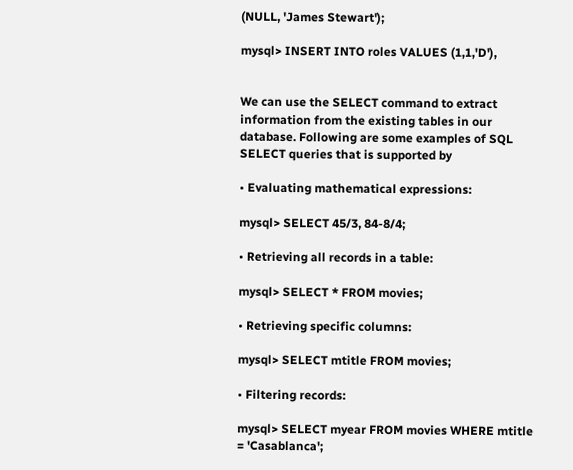(NULL, 'James Stewart');

mysql> INSERT INTO roles VALUES (1,1,'D'),


We can use the SELECT command to extract information from the existing tables in our
database. Following are some examples of SQL SELECT queries that is supported by

• Evaluating mathematical expressions:

mysql> SELECT 45/3, 84-8/4;

• Retrieving all records in a table:

mysql> SELECT * FROM movies;

• Retrieving specific columns:

mysql> SELECT mtitle FROM movies;

• Filtering records:

mysql> SELECT myear FROM movies WHERE mtitle = 'Casablanca';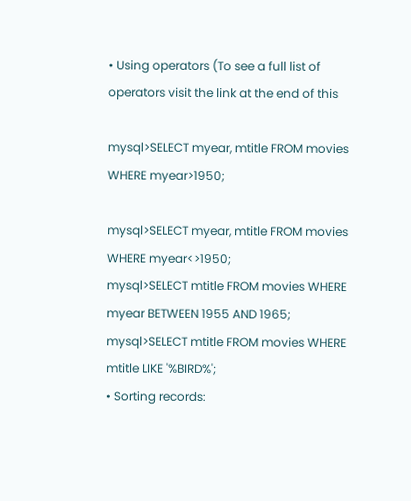• Using operators (To see a full list of operators visit the link at the end of this

mysql>SELECT myear, mtitle FROM movies WHERE myear>1950;

mysql>SELECT myear, mtitle FROM movies WHERE myear<>1950;
mysql>SELECT mtitle FROM movies WHERE myear BETWEEN 1955 AND 1965;
mysql>SELECT mtitle FROM movies WHERE mtitle LIKE '%BIRD%';
• Sorting records: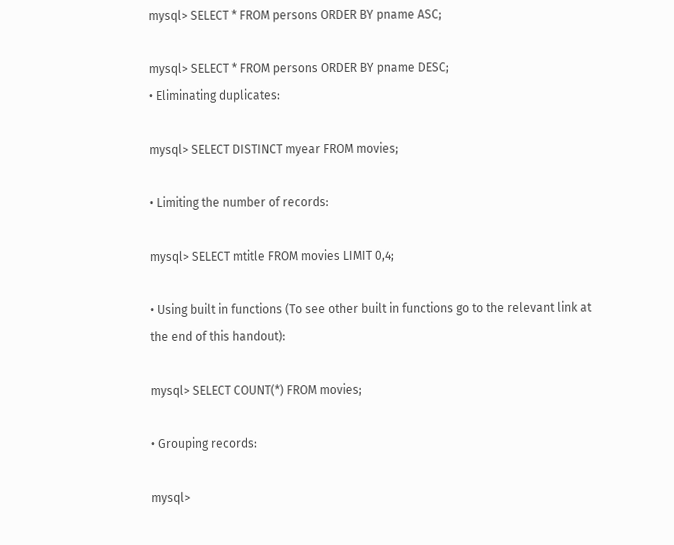mysql> SELECT * FROM persons ORDER BY pname ASC;

mysql> SELECT * FROM persons ORDER BY pname DESC;
• Eliminating duplicates:

mysql> SELECT DISTINCT myear FROM movies;

• Limiting the number of records:

mysql> SELECT mtitle FROM movies LIMIT 0,4;

• Using built in functions (To see other built in functions go to the relevant link at
the end of this handout):

mysql> SELECT COUNT(*) FROM movies;

• Grouping records:

mysql>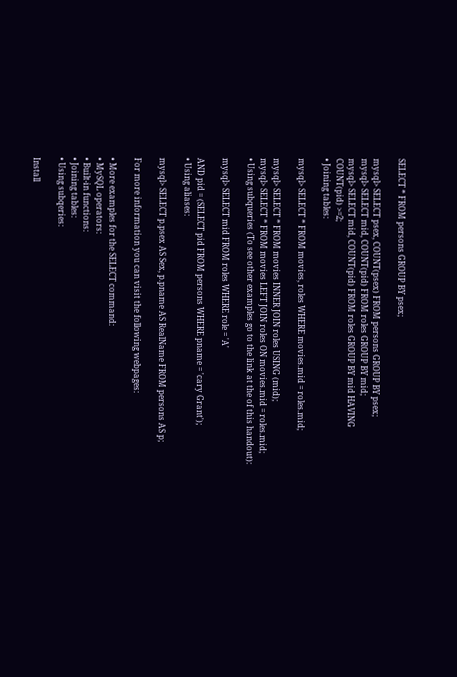SELECT * FROM persons GROUP BY psex;

mysql> SELECT psex, COUNT(psex) FROM persons GROUP BY psex;
mysql> SELECT mid, COUNT(pid) FROM roles GROUP BY mid;
mysql> SELECT mid, COUNT(pid) FROM roles GROUP BY mid HAVING
COUNT(pid) >=2;
• Joining tables:

mysql> SELECT * FROM movies, roles WHERE movies.mid = roles.mid;

mysql> SELECT * FROM movies INNER JOIN roles USING (mid);
mysql> SELECT * FROM movies LEFT JOIN roles ON movies.mid = roles.mid;
• Using subqueries (To see other examples go to the link at the of this handout):

mysql> SELECT mid FROM roles WHERE role = 'A'

AND pid = (SELECT pid FROM persons WHERE pname = 'cary Grant');
• Using aliases:

mysql> SELECT p.psex AS Sex, p.pname AS RealName FROM persons AS p;

For more information you can visit the following webpages:

• More examples for the SELECT command:
• MySQL operators:
• Built-in functions:
• Joining tables:
• Using subqeries:

Install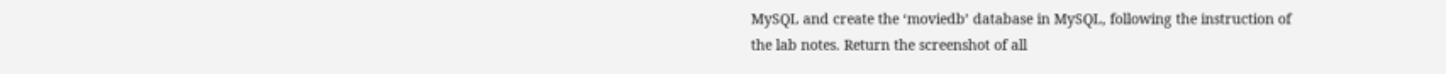MySQL and create the ‘moviedb’ database in MySQL, following the instruction of
the lab notes. Return the screenshot of all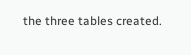the three tables created.